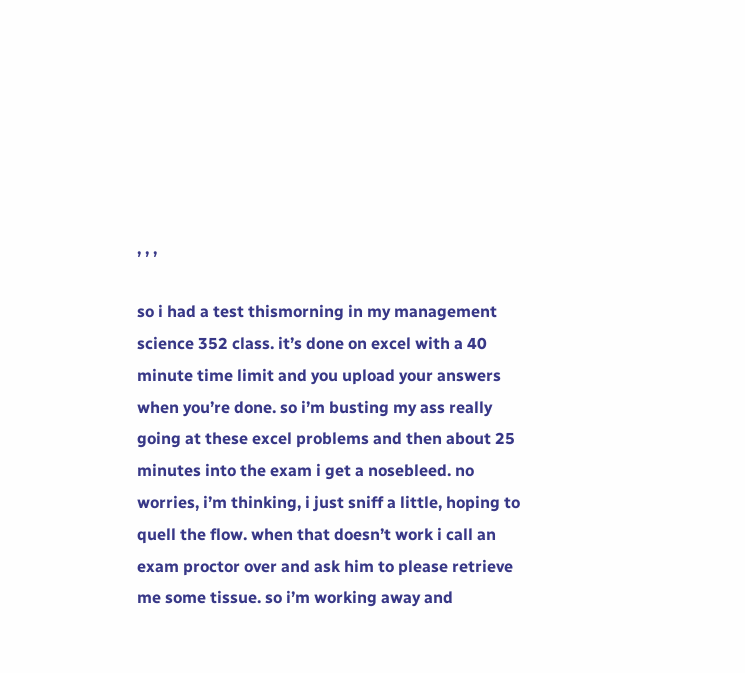, , ,

so i had a test thismorning in my management science 352 class. it’s done on excel with a 40 minute time limit and you upload your answers when you’re done. so i’m busting my ass really going at these excel problems and then about 25 minutes into the exam i get a nosebleed. no worries, i’m thinking, i just sniff a little, hoping to quell the flow. when that doesn’t work i call an exam proctor over and ask him to please retrieve me some tissue. so i’m working away and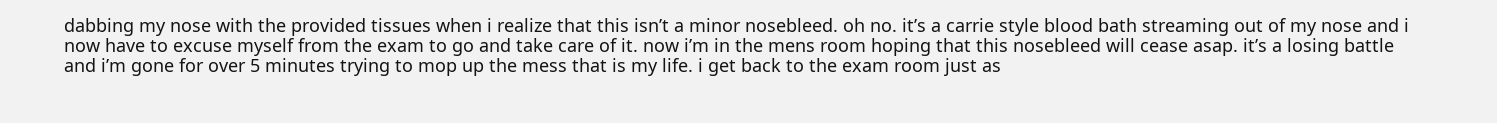dabbing my nose with the provided tissues when i realize that this isn’t a minor nosebleed. oh no. it’s a carrie style blood bath streaming out of my nose and i now have to excuse myself from the exam to go and take care of it. now i’m in the mens room hoping that this nosebleed will cease asap. it’s a losing battle and i’m gone for over 5 minutes trying to mop up the mess that is my life. i get back to the exam room just as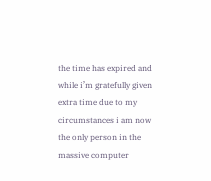the time has expired and while i’m gratefully given extra time due to my circumstances i am now the only person in the massive computer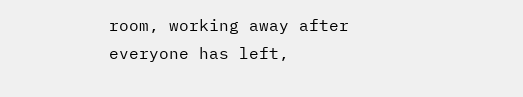room, working away after everyone has left,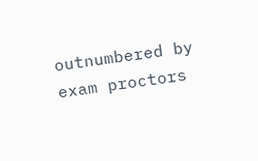outnumbered by exam proctors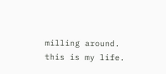milling around. this is my life.